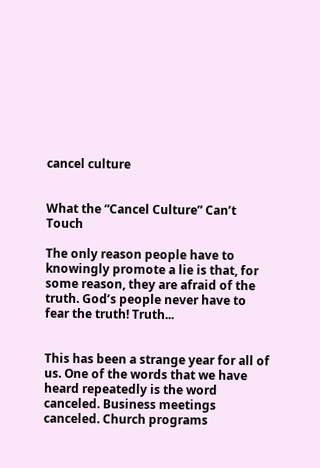cancel culture


What the “Cancel Culture” Can’t Touch

The only reason people have to knowingly promote a lie is that, for some reason, they are afraid of the truth. God’s people never have to fear the truth! Truth...


This has been a strange year for all of us. One of the words that we have heard repeatedly is the word canceled. Business meetings canceled. Church programs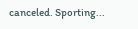canceled. Sporting...